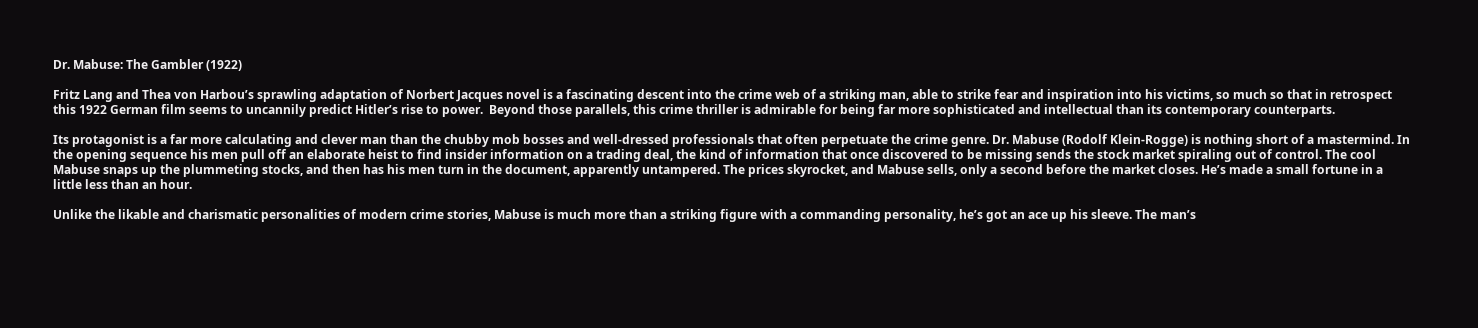Dr. Mabuse: The Gambler (1922)

Fritz Lang and Thea von Harbou’s sprawling adaptation of Norbert Jacques novel is a fascinating descent into the crime web of a striking man, able to strike fear and inspiration into his victims, so much so that in retrospect this 1922 German film seems to uncannily predict Hitler’s rise to power.  Beyond those parallels, this crime thriller is admirable for being far more sophisticated and intellectual than its contemporary counterparts.

Its protagonist is a far more calculating and clever man than the chubby mob bosses and well-dressed professionals that often perpetuate the crime genre. Dr. Mabuse (Rodolf Klein-Rogge) is nothing short of a mastermind. In the opening sequence his men pull off an elaborate heist to find insider information on a trading deal, the kind of information that once discovered to be missing sends the stock market spiraling out of control. The cool Mabuse snaps up the plummeting stocks, and then has his men turn in the document, apparently untampered. The prices skyrocket, and Mabuse sells, only a second before the market closes. He’s made a small fortune in a little less than an hour.

Unlike the likable and charismatic personalities of modern crime stories, Mabuse is much more than a striking figure with a commanding personality, he’s got an ace up his sleeve. The man’s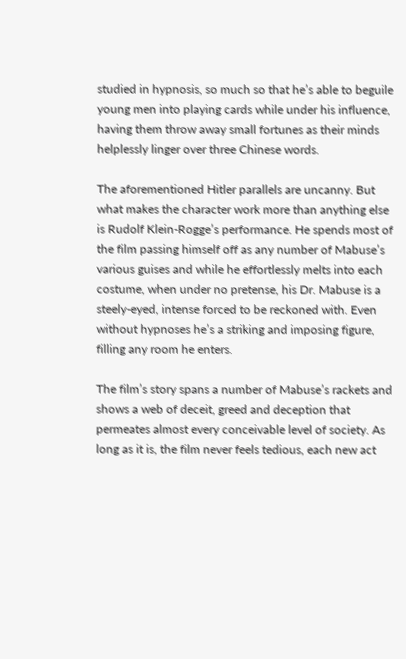studied in hypnosis, so much so that he’s able to beguile young men into playing cards while under his influence, having them throw away small fortunes as their minds helplessly linger over three Chinese words.

The aforementioned Hitler parallels are uncanny. But what makes the character work more than anything else is Rudolf Klein-Rogge’s performance. He spends most of the film passing himself off as any number of Mabuse’s various guises and while he effortlessly melts into each costume, when under no pretense, his Dr. Mabuse is a steely-eyed, intense forced to be reckoned with. Even without hypnoses he’s a striking and imposing figure, filling any room he enters.

The film’s story spans a number of Mabuse’s rackets and shows a web of deceit, greed and deception that permeates almost every conceivable level of society. As long as it is, the film never feels tedious, each new act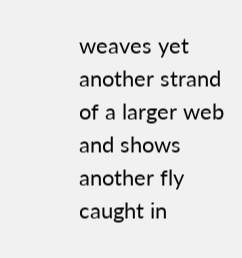weaves yet another strand of a larger web and shows another fly caught in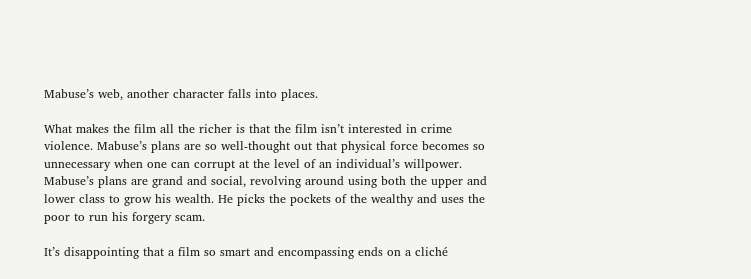Mabuse’s web, another character falls into places.

What makes the film all the richer is that the film isn’t interested in crime violence. Mabuse’s plans are so well-thought out that physical force becomes so unnecessary when one can corrupt at the level of an individual’s willpower. Mabuse’s plans are grand and social, revolving around using both the upper and lower class to grow his wealth. He picks the pockets of the wealthy and uses the poor to run his forgery scam.

It’s disappointing that a film so smart and encompassing ends on a cliché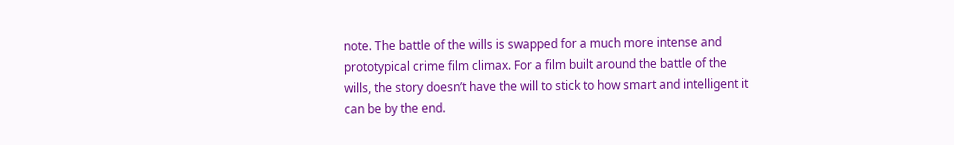note. The battle of the wills is swapped for a much more intense and prototypical crime film climax. For a film built around the battle of the wills, the story doesn’t have the will to stick to how smart and intelligent it can be by the end.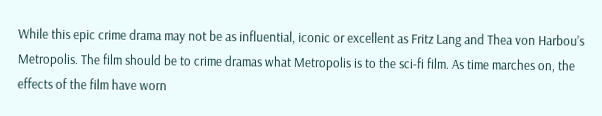While this epic crime drama may not be as influential, iconic or excellent as Fritz Lang and Thea von Harbou’s Metropolis. The film should be to crime dramas what Metropolis is to the sci-fi film. As time marches on, the effects of the film have worn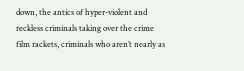down, the antics of hyper-violent and reckless criminals taking over the crime film rackets, criminals who aren’t nearly as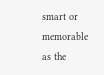smart or memorable as the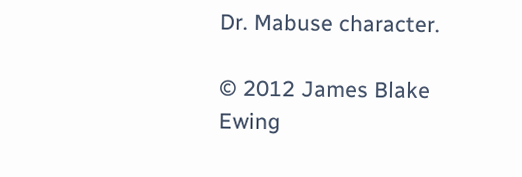Dr. Mabuse character.

© 2012 James Blake Ewing